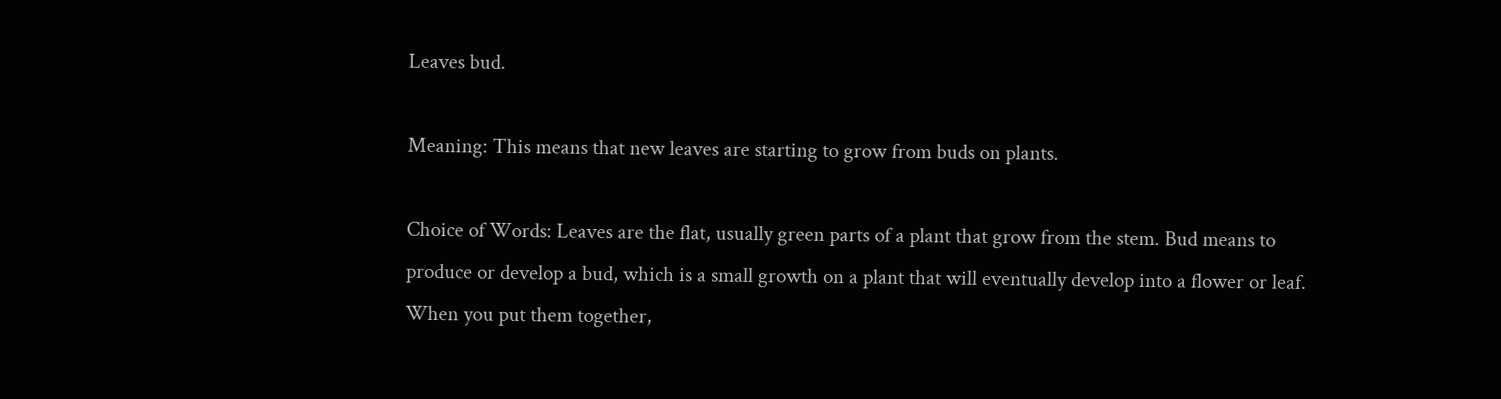Leaves bud.

Meaning: This means that new leaves are starting to grow from buds on plants.

Choice of Words: Leaves are the flat, usually green parts of a plant that grow from the stem. Bud means to produce or develop a bud, which is a small growth on a plant that will eventually develop into a flower or leaf. When you put them together,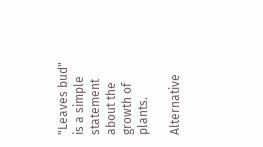"Leaves bud" is a simple statement about the growth of plants.

Alternative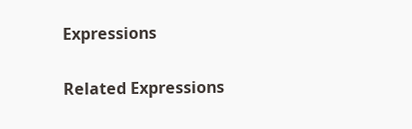Expressions

Related Expressions